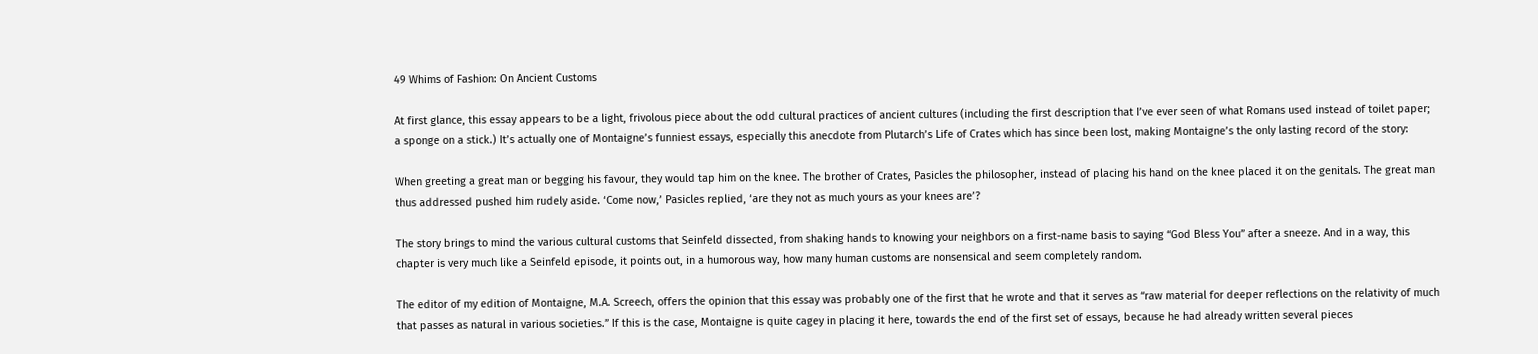49 Whims of Fashion: On Ancient Customs

At first glance, this essay appears to be a light, frivolous piece about the odd cultural practices of ancient cultures (including the first description that I’ve ever seen of what Romans used instead of toilet paper; a sponge on a stick.) It’s actually one of Montaigne’s funniest essays, especially this anecdote from Plutarch’s Life of Crates which has since been lost, making Montaigne’s the only lasting record of the story:

When greeting a great man or begging his favour, they would tap him on the knee. The brother of Crates, Pasicles the philosopher, instead of placing his hand on the knee placed it on the genitals. The great man thus addressed pushed him rudely aside. ‘Come now,’ Pasicles replied, ‘are they not as much yours as your knees are’?

The story brings to mind the various cultural customs that Seinfeld dissected, from shaking hands to knowing your neighbors on a first-name basis to saying “God Bless You” after a sneeze. And in a way, this chapter is very much like a Seinfeld episode, it points out, in a humorous way, how many human customs are nonsensical and seem completely random.

The editor of my edition of Montaigne, M.A. Screech, offers the opinion that this essay was probably one of the first that he wrote and that it serves as “raw material for deeper reflections on the relativity of much that passes as natural in various societies.” If this is the case, Montaigne is quite cagey in placing it here, towards the end of the first set of essays, because he had already written several pieces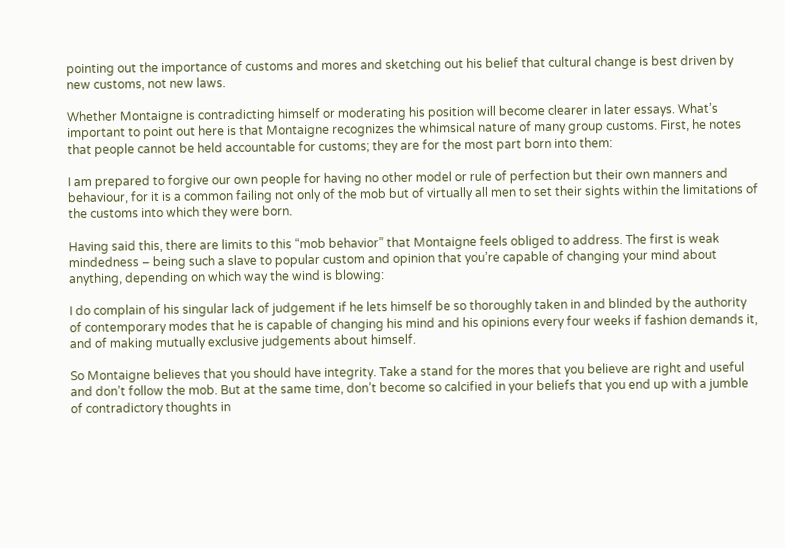pointing out the importance of customs and mores and sketching out his belief that cultural change is best driven by new customs, not new laws.

Whether Montaigne is contradicting himself or moderating his position will become clearer in later essays. What’s important to point out here is that Montaigne recognizes the whimsical nature of many group customs. First, he notes that people cannot be held accountable for customs; they are for the most part born into them:

I am prepared to forgive our own people for having no other model or rule of perfection but their own manners and behaviour, for it is a common failing not only of the mob but of virtually all men to set their sights within the limitations of the customs into which they were born.

Having said this, there are limits to this “mob behavior” that Montaigne feels obliged to address. The first is weak mindedness – being such a slave to popular custom and opinion that you’re capable of changing your mind about anything, depending on which way the wind is blowing:

I do complain of his singular lack of judgement if he lets himself be so thoroughly taken in and blinded by the authority of contemporary modes that he is capable of changing his mind and his opinions every four weeks if fashion demands it, and of making mutually exclusive judgements about himself.

So Montaigne believes that you should have integrity. Take a stand for the mores that you believe are right and useful and don’t follow the mob. But at the same time, don’t become so calcified in your beliefs that you end up with a jumble of contradictory thoughts in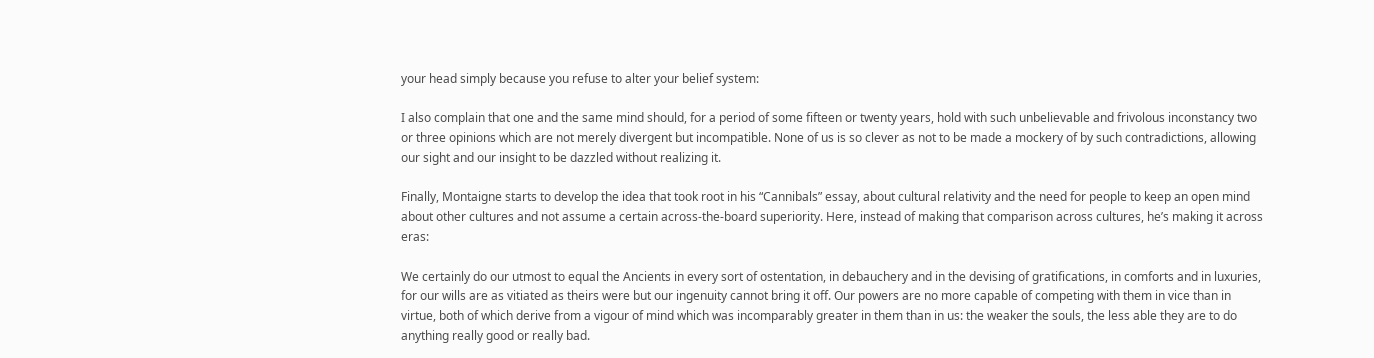your head simply because you refuse to alter your belief system:

I also complain that one and the same mind should, for a period of some fifteen or twenty years, hold with such unbelievable and frivolous inconstancy two or three opinions which are not merely divergent but incompatible. None of us is so clever as not to be made a mockery of by such contradictions, allowing our sight and our insight to be dazzled without realizing it.

Finally, Montaigne starts to develop the idea that took root in his “Cannibals” essay, about cultural relativity and the need for people to keep an open mind about other cultures and not assume a certain across-the-board superiority. Here, instead of making that comparison across cultures, he’s making it across eras:

We certainly do our utmost to equal the Ancients in every sort of ostentation, in debauchery and in the devising of gratifications, in comforts and in luxuries, for our wills are as vitiated as theirs were but our ingenuity cannot bring it off. Our powers are no more capable of competing with them in vice than in virtue, both of which derive from a vigour of mind which was incomparably greater in them than in us: the weaker the souls, the less able they are to do anything really good or really bad.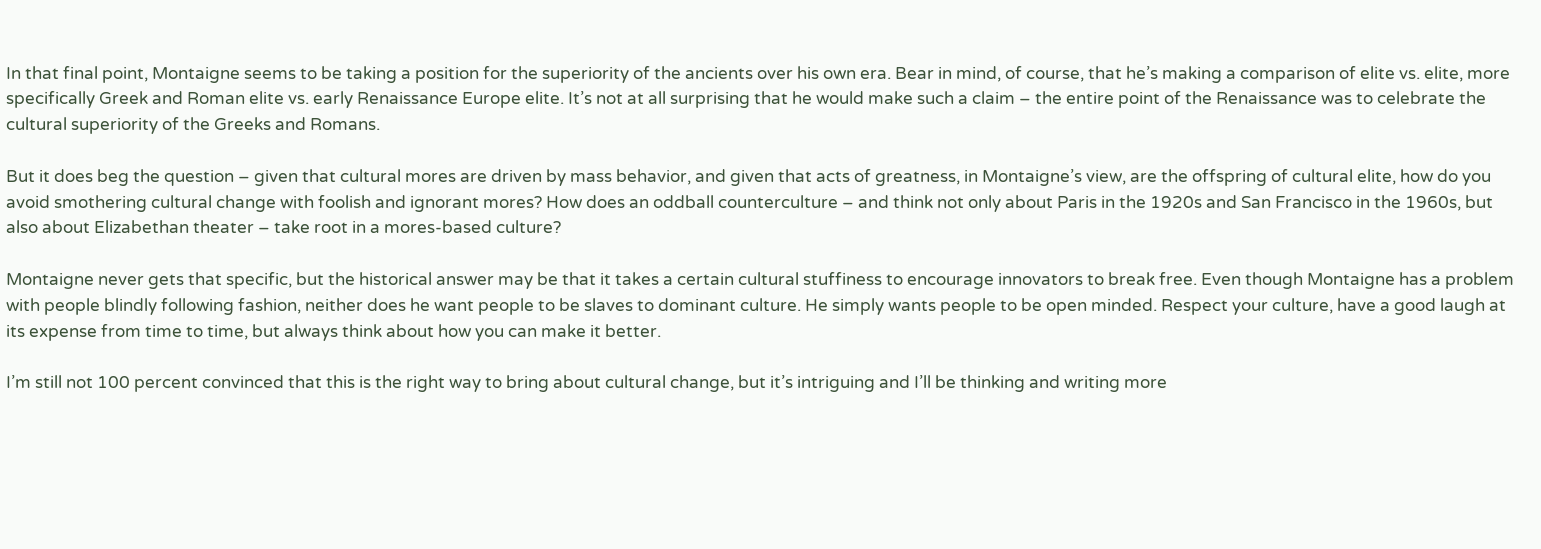In that final point, Montaigne seems to be taking a position for the superiority of the ancients over his own era. Bear in mind, of course, that he’s making a comparison of elite vs. elite, more specifically Greek and Roman elite vs. early Renaissance Europe elite. It’s not at all surprising that he would make such a claim – the entire point of the Renaissance was to celebrate the cultural superiority of the Greeks and Romans.

But it does beg the question – given that cultural mores are driven by mass behavior, and given that acts of greatness, in Montaigne’s view, are the offspring of cultural elite, how do you avoid smothering cultural change with foolish and ignorant mores? How does an oddball counterculture – and think not only about Paris in the 1920s and San Francisco in the 1960s, but also about Elizabethan theater – take root in a mores-based culture?

Montaigne never gets that specific, but the historical answer may be that it takes a certain cultural stuffiness to encourage innovators to break free. Even though Montaigne has a problem with people blindly following fashion, neither does he want people to be slaves to dominant culture. He simply wants people to be open minded. Respect your culture, have a good laugh at its expense from time to time, but always think about how you can make it better.

I’m still not 100 percent convinced that this is the right way to bring about cultural change, but it’s intriguing and I’ll be thinking and writing more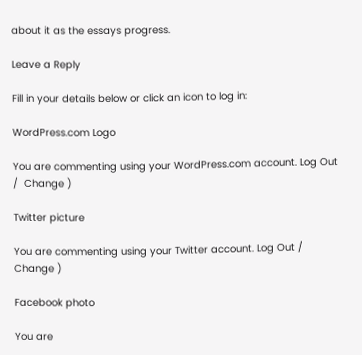about it as the essays progress.

Leave a Reply

Fill in your details below or click an icon to log in:

WordPress.com Logo

You are commenting using your WordPress.com account. Log Out /  Change )

Twitter picture

You are commenting using your Twitter account. Log Out /  Change )

Facebook photo

You are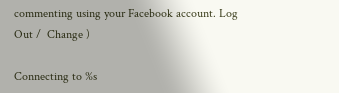commenting using your Facebook account. Log Out /  Change )

Connecting to %s